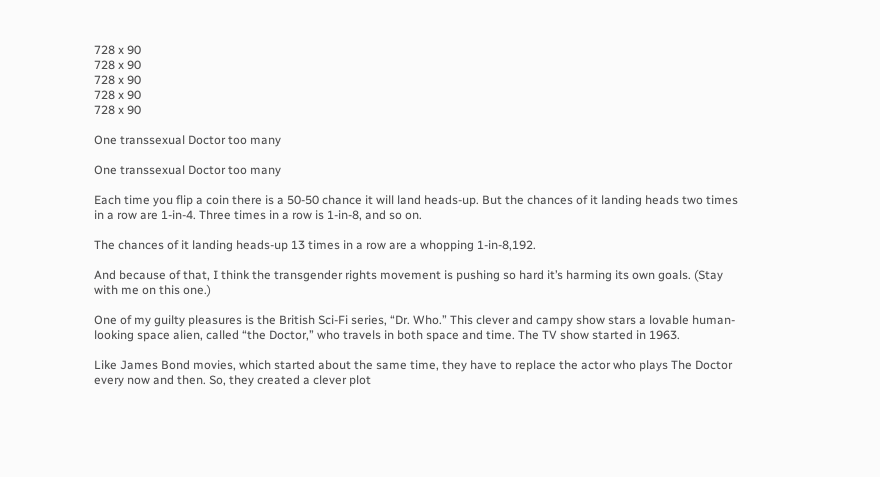728 x 90
728 x 90
728 x 90
728 x 90
728 x 90

One transsexual Doctor too many

One transsexual Doctor too many

Each time you flip a coin there is a 50-50 chance it will land heads-up. But the chances of it landing heads two times in a row are 1-in-4. Three times in a row is 1-in-8, and so on.

The chances of it landing heads-up 13 times in a row are a whopping 1-in-8,192.

And because of that, I think the transgender rights movement is pushing so hard it’s harming its own goals. (Stay with me on this one.)

One of my guilty pleasures is the British Sci-Fi series, “Dr. Who.” This clever and campy show stars a lovable human-looking space alien, called “the Doctor,” who travels in both space and time. The TV show started in 1963.

Like James Bond movies, which started about the same time, they have to replace the actor who plays The Doctor every now and then. So, they created a clever plot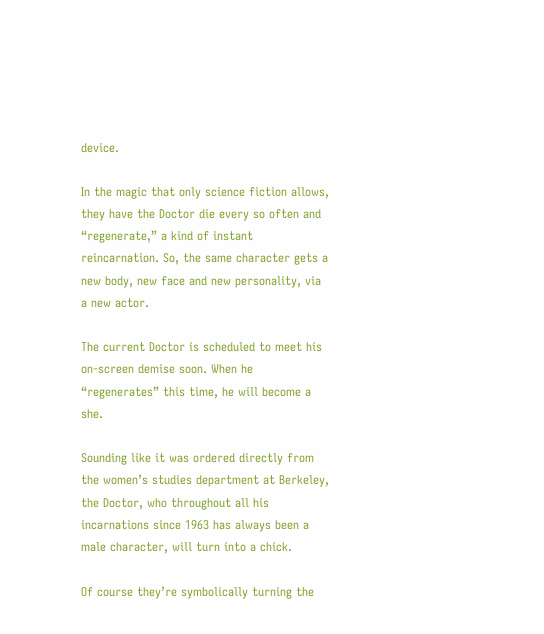device.

In the magic that only science fiction allows, they have the Doctor die every so often and “regenerate,” a kind of instant reincarnation. So, the same character gets a new body, new face and new personality, via a new actor.

The current Doctor is scheduled to meet his on-screen demise soon. When he “regenerates” this time, he will become a she.

Sounding like it was ordered directly from the women’s studies department at Berkeley, the Doctor, who throughout all his incarnations since 1963 has always been a male character, will turn into a chick.

Of course they’re symbolically turning the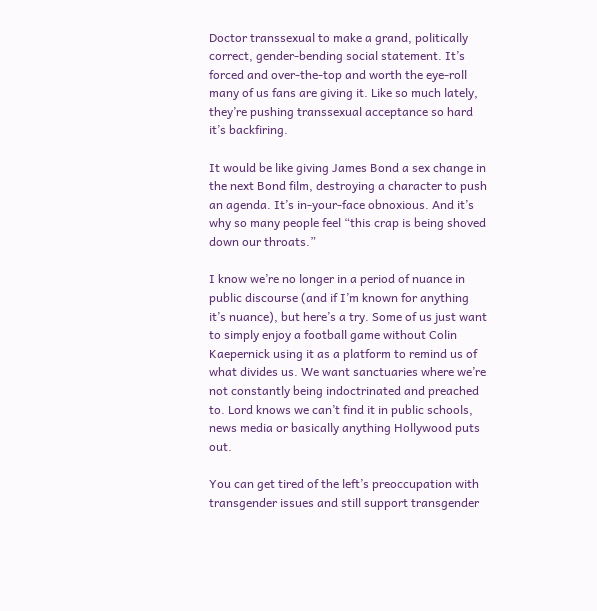Doctor transsexual to make a grand, politically correct, gender-bending social statement. It’s forced and over-the-top and worth the eye-roll many of us fans are giving it. Like so much lately, they’re pushing transsexual acceptance so hard it’s backfiring.

It would be like giving James Bond a sex change in the next Bond film, destroying a character to push an agenda. It’s in-your-face obnoxious. And it’s why so many people feel “this crap is being shoved down our throats.”

I know we’re no longer in a period of nuance in public discourse (and if I’m known for anything it’s nuance), but here’s a try. Some of us just want to simply enjoy a football game without Colin Kaepernick using it as a platform to remind us of what divides us. We want sanctuaries where we’re not constantly being indoctrinated and preached to. Lord knows we can’t find it in public schools, news media or basically anything Hollywood puts out.

You can get tired of the left’s preoccupation with transgender issues and still support transgender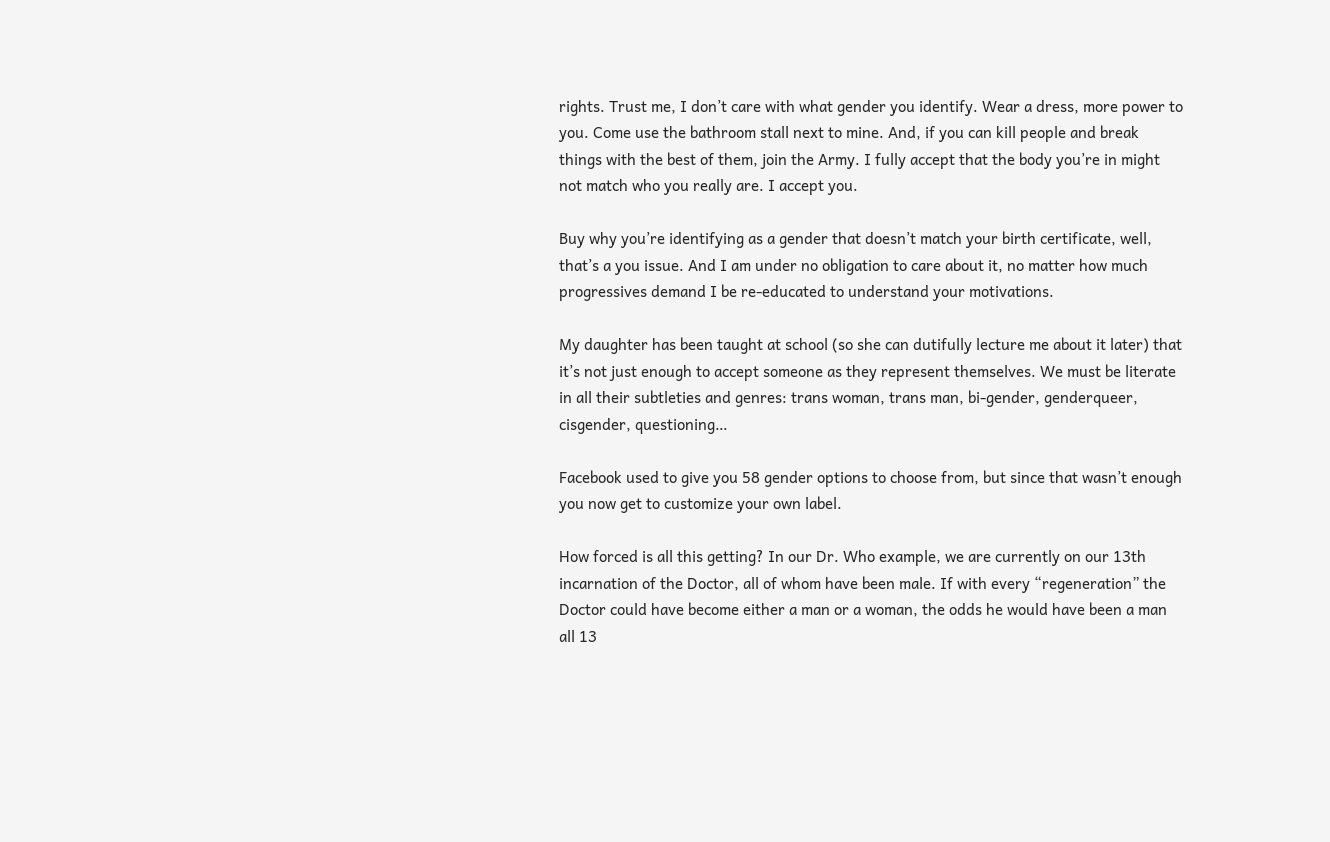rights. Trust me, I don’t care with what gender you identify. Wear a dress, more power to you. Come use the bathroom stall next to mine. And, if you can kill people and break things with the best of them, join the Army. I fully accept that the body you’re in might not match who you really are. I accept you.

Buy why you’re identifying as a gender that doesn’t match your birth certificate, well, that’s a you issue. And I am under no obligation to care about it, no matter how much progressives demand I be re-educated to understand your motivations.

My daughter has been taught at school (so she can dutifully lecture me about it later) that it’s not just enough to accept someone as they represent themselves. We must be literate in all their subtleties and genres: trans woman, trans man, bi-gender, genderqueer, cisgender, questioning…

Facebook used to give you 58 gender options to choose from, but since that wasn’t enough you now get to customize your own label.

How forced is all this getting? In our Dr. Who example, we are currently on our 13th incarnation of the Doctor, all of whom have been male. If with every “regeneration” the Doctor could have become either a man or a woman, the odds he would have been a man all 13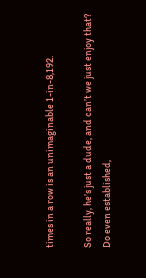times in a row is an unimaginable 1-in-8,192.

So really, he’s just a dude, and can’t we just enjoy that? Do even established,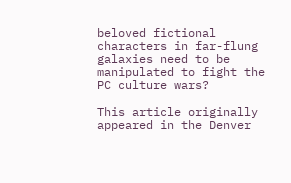beloved fictional characters in far-flung galaxies need to be manipulated to fight the PC culture wars?

This article originally appeared in the Denver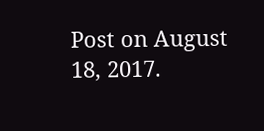Post on August 18, 2017.